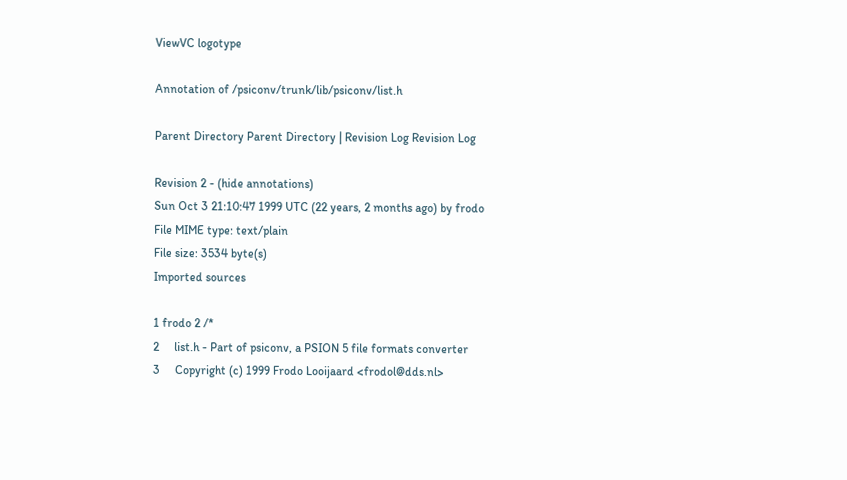ViewVC logotype

Annotation of /psiconv/trunk/lib/psiconv/list.h

Parent Directory Parent Directory | Revision Log Revision Log

Revision 2 - (hide annotations)
Sun Oct 3 21:10:47 1999 UTC (22 years, 2 months ago) by frodo
File MIME type: text/plain
File size: 3534 byte(s)
Imported sources

1 frodo 2 /*
2     list.h - Part of psiconv, a PSION 5 file formats converter
3     Copyright (c) 1999 Frodo Looijaard <frodol@dds.nl>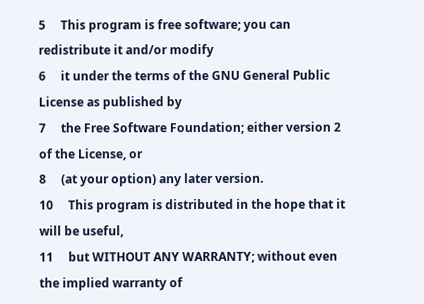5     This program is free software; you can redistribute it and/or modify
6     it under the terms of the GNU General Public License as published by
7     the Free Software Foundation; either version 2 of the License, or
8     (at your option) any later version.
10     This program is distributed in the hope that it will be useful,
11     but WITHOUT ANY WARRANTY; without even the implied warranty of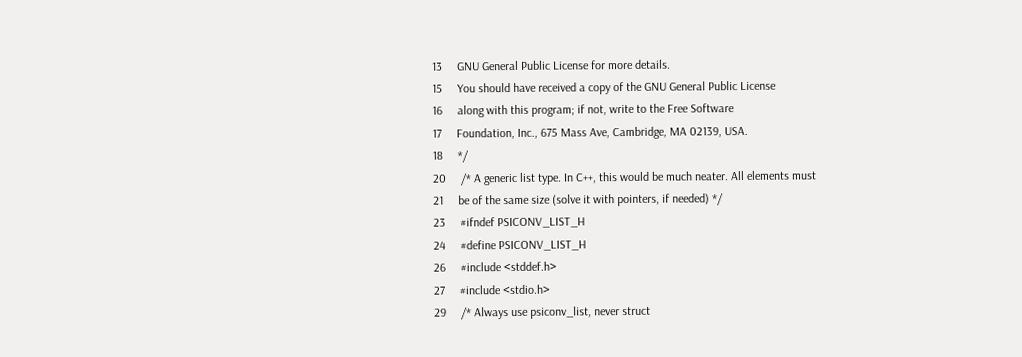13     GNU General Public License for more details.
15     You should have received a copy of the GNU General Public License
16     along with this program; if not, write to the Free Software
17     Foundation, Inc., 675 Mass Ave, Cambridge, MA 02139, USA.
18     */
20     /* A generic list type. In C++, this would be much neater. All elements must
21     be of the same size (solve it with pointers, if needed) */
23     #ifndef PSICONV_LIST_H
24     #define PSICONV_LIST_H
26     #include <stddef.h>
27     #include <stdio.h>
29     /* Always use psiconv_list, never struct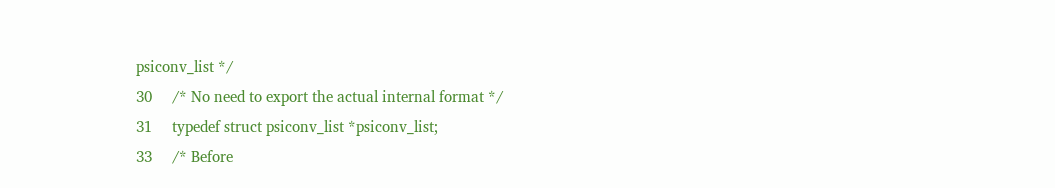psiconv_list */
30     /* No need to export the actual internal format */
31     typedef struct psiconv_list *psiconv_list;
33     /* Before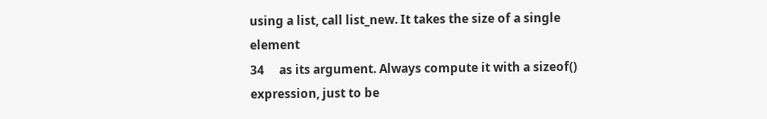using a list, call list_new. It takes the size of a single element
34     as its argument. Always compute it with a sizeof() expression, just to be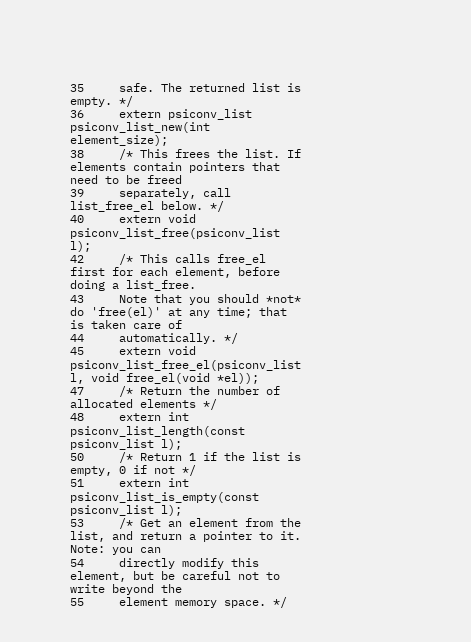35     safe. The returned list is empty. */
36     extern psiconv_list psiconv_list_new(int element_size);
38     /* This frees the list. If elements contain pointers that need to be freed
39     separately, call list_free_el below. */
40     extern void psiconv_list_free(psiconv_list l);
42     /* This calls free_el first for each element, before doing a list_free.
43     Note that you should *not* do 'free(el)' at any time; that is taken care of
44     automatically. */
45     extern void psiconv_list_free_el(psiconv_list l, void free_el(void *el));
47     /* Return the number of allocated elements */
48     extern int psiconv_list_length(const psiconv_list l);
50     /* Return 1 if the list is empty, 0 if not */
51     extern int psiconv_list_is_empty(const psiconv_list l);
53     /* Get an element from the list, and return a pointer to it. Note: you can
54     directly modify this element, but be careful not to write beyond the
55     element memory space. */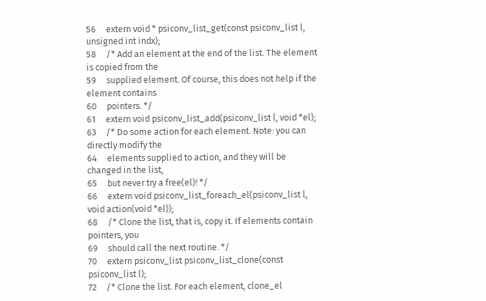56     extern void * psiconv_list_get(const psiconv_list l, unsigned int indx);
58     /* Add an element at the end of the list. The element is copied from the
59     supplied element. Of course, this does not help if the element contains
60     pointers. */
61     extern void psiconv_list_add(psiconv_list l, void *el);
63     /* Do some action for each element. Note: you can directly modify the
64     elements supplied to action, and they will be changed in the list,
65     but never try a free(el)! */
66     extern void psiconv_list_foreach_el(psiconv_list l, void action(void *el));
68     /* Clone the list, that is, copy it. If elements contain pointers, you
69     should call the next routine. */
70     extern psiconv_list psiconv_list_clone(const psiconv_list l);
72     /* Clone the list. For each element, clone_el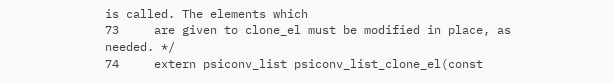is called. The elements which
73     are given to clone_el must be modified in place, as needed. */
74     extern psiconv_list psiconv_list_clone_el(const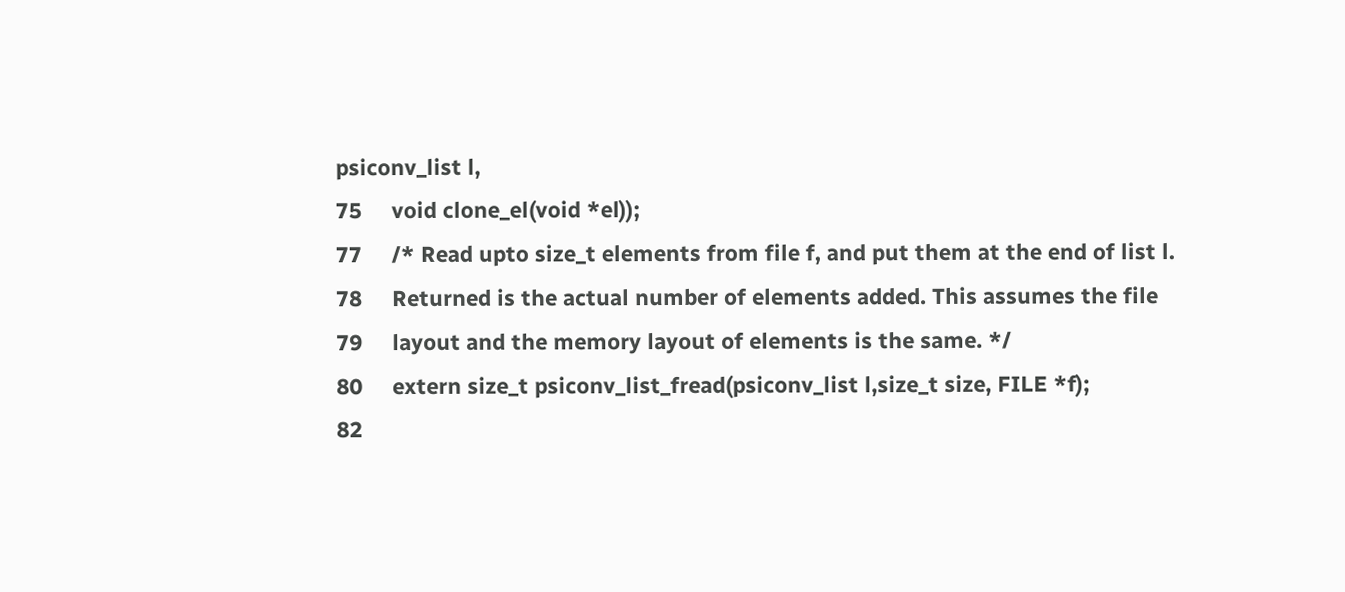psiconv_list l,
75     void clone_el(void *el));
77     /* Read upto size_t elements from file f, and put them at the end of list l.
78     Returned is the actual number of elements added. This assumes the file
79     layout and the memory layout of elements is the same. */
80     extern size_t psiconv_list_fread(psiconv_list l,size_t size, FILE *f);
82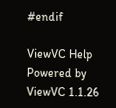#endif

ViewVC Help
Powered by ViewVC 1.1.26